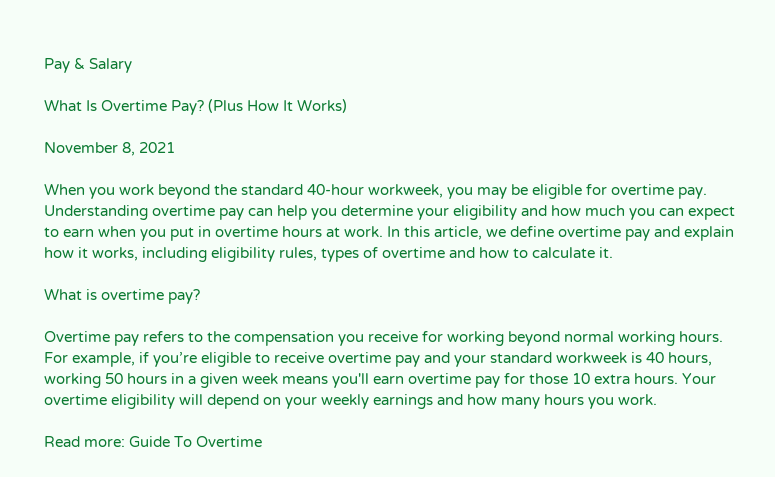Pay & Salary

What Is Overtime Pay? (Plus How It Works)

November 8, 2021

When you work beyond the standard 40-hour workweek, you may be eligible for overtime pay. Understanding overtime pay can help you determine your eligibility and how much you can expect to earn when you put in overtime hours at work. In this article, we define overtime pay and explain how it works, including eligibility rules, types of overtime and how to calculate it.

What is overtime pay?

Overtime pay refers to the compensation you receive for working beyond normal working hours. For example, if you’re eligible to receive overtime pay and your standard workweek is 40 hours, working 50 hours in a given week means you'll earn overtime pay for those 10 extra hours. Your overtime eligibility will depend on your weekly earnings and how many hours you work.

Read more: Guide To Overtime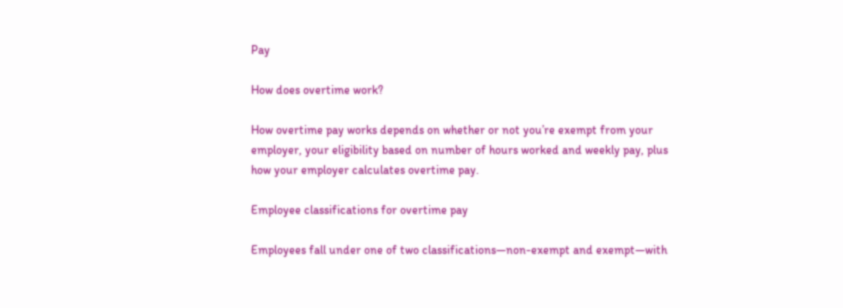Pay

How does overtime work?

How overtime pay works depends on whether or not you’re exempt from your employer, your eligibility based on number of hours worked and weekly pay, plus how your employer calculates overtime pay.

Employee classifications for overtime pay

Employees fall under one of two classifications—non-exempt and exempt—with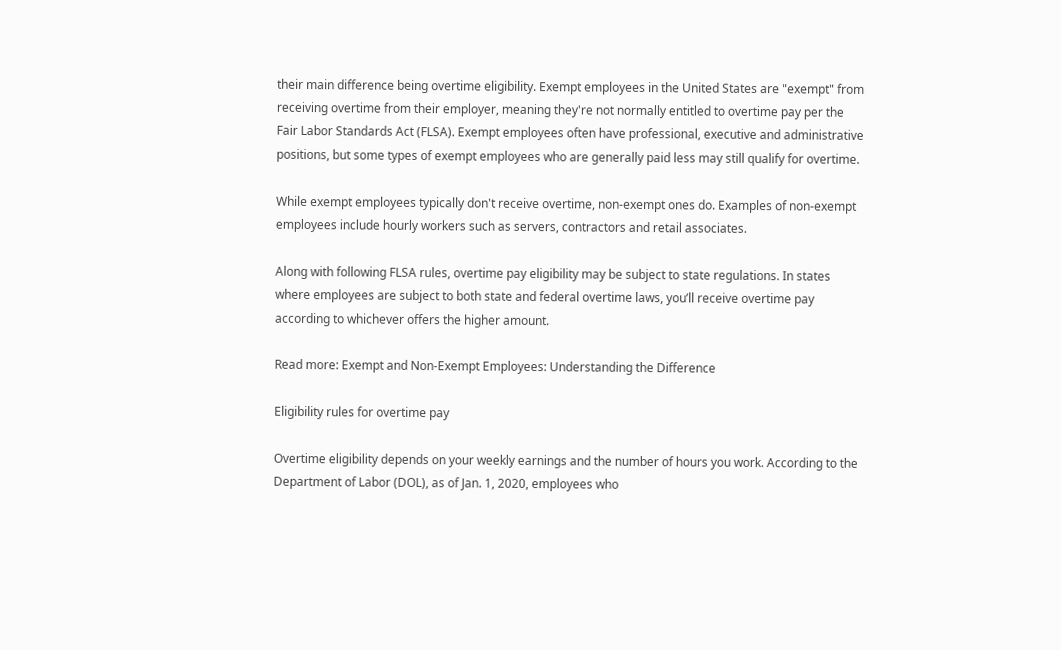their main difference being overtime eligibility. Exempt employees in the United States are "exempt" from receiving overtime from their employer, meaning they're not normally entitled to overtime pay per the Fair Labor Standards Act (FLSA). Exempt employees often have professional, executive and administrative positions, but some types of exempt employees who are generally paid less may still qualify for overtime.

While exempt employees typically don't receive overtime, non-exempt ones do. Examples of non-exempt employees include hourly workers such as servers, contractors and retail associates.

Along with following FLSA rules, overtime pay eligibility may be subject to state regulations. In states where employees are subject to both state and federal overtime laws, you’ll receive overtime pay according to whichever offers the higher amount.

Read more: Exempt and Non-Exempt Employees: Understanding the Difference

Eligibility rules for overtime pay

Overtime eligibility depends on your weekly earnings and the number of hours you work. According to the Department of Labor (DOL), as of Jan. 1, 2020, employees who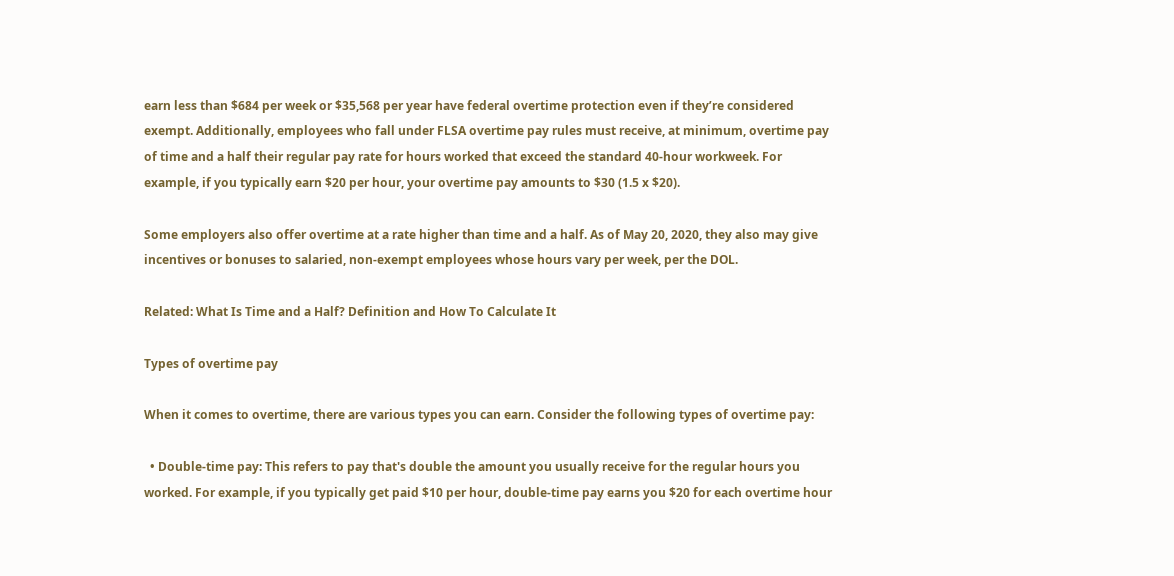earn less than $684 per week or $35,568 per year have federal overtime protection even if they’re considered exempt. Additionally, employees who fall under FLSA overtime pay rules must receive, at minimum, overtime pay of time and a half their regular pay rate for hours worked that exceed the standard 40-hour workweek. For example, if you typically earn $20 per hour, your overtime pay amounts to $30 (1.5 x $20).

Some employers also offer overtime at a rate higher than time and a half. As of May 20, 2020, they also may give incentives or bonuses to salaried, non-exempt employees whose hours vary per week, per the DOL.

Related: What Is Time and a Half? Definition and How To Calculate It

Types of overtime pay

When it comes to overtime, there are various types you can earn. Consider the following types of overtime pay:

  • Double-time pay: This refers to pay that's double the amount you usually receive for the regular hours you worked. For example, if you typically get paid $10 per hour, double-time pay earns you $20 for each overtime hour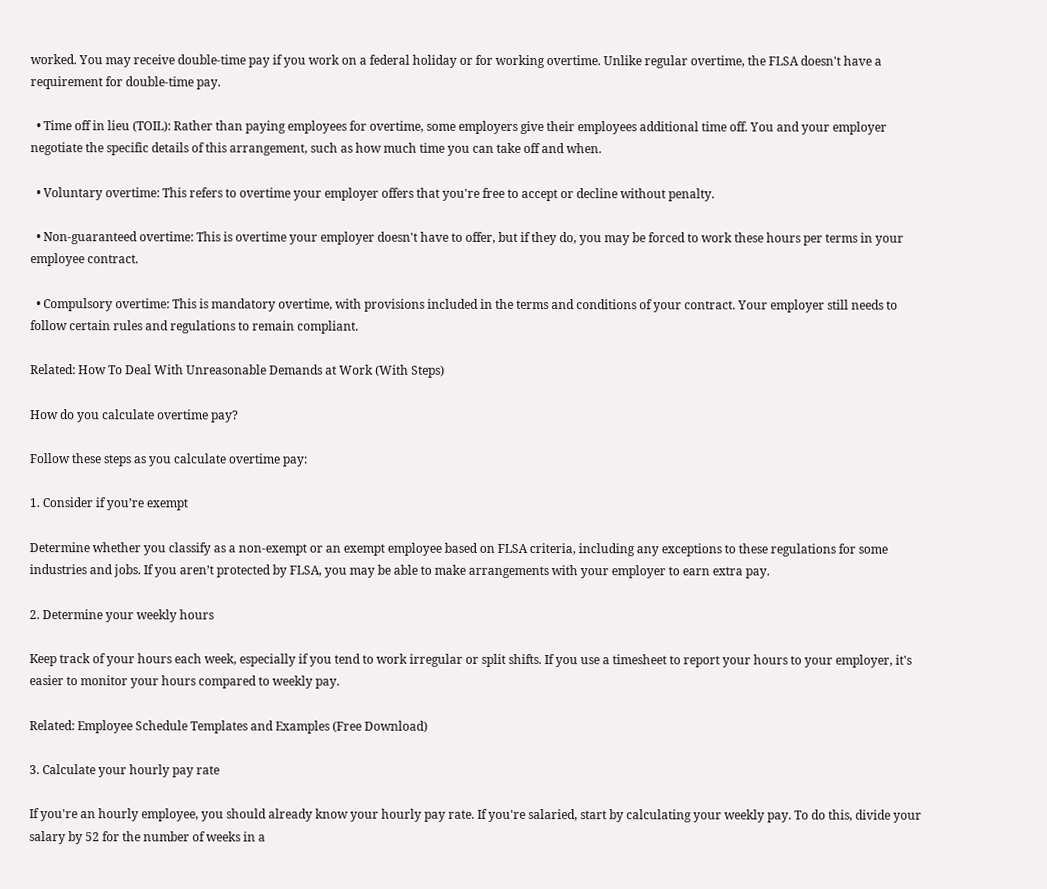worked. You may receive double-time pay if you work on a federal holiday or for working overtime. Unlike regular overtime, the FLSA doesn't have a requirement for double-time pay.

  • Time off in lieu (TOIL): Rather than paying employees for overtime, some employers give their employees additional time off. You and your employer negotiate the specific details of this arrangement, such as how much time you can take off and when.

  • Voluntary overtime: This refers to overtime your employer offers that you're free to accept or decline without penalty.

  • Non-guaranteed overtime: This is overtime your employer doesn't have to offer, but if they do, you may be forced to work these hours per terms in your employee contract.

  • Compulsory overtime: This is mandatory overtime, with provisions included in the terms and conditions of your contract. Your employer still needs to follow certain rules and regulations to remain compliant.

Related: How To Deal With Unreasonable Demands at Work (With Steps)

How do you calculate overtime pay?

Follow these steps as you calculate overtime pay:

1. Consider if you’re exempt

Determine whether you classify as a non-exempt or an exempt employee based on FLSA criteria, including any exceptions to these regulations for some industries and jobs. If you aren’t protected by FLSA, you may be able to make arrangements with your employer to earn extra pay.

2. Determine your weekly hours

Keep track of your hours each week, especially if you tend to work irregular or split shifts. If you use a timesheet to report your hours to your employer, it's easier to monitor your hours compared to weekly pay.

Related: Employee Schedule Templates and Examples (Free Download)

3. Calculate your hourly pay rate

If you're an hourly employee, you should already know your hourly pay rate. If you're salaried, start by calculating your weekly pay. To do this, divide your salary by 52 for the number of weeks in a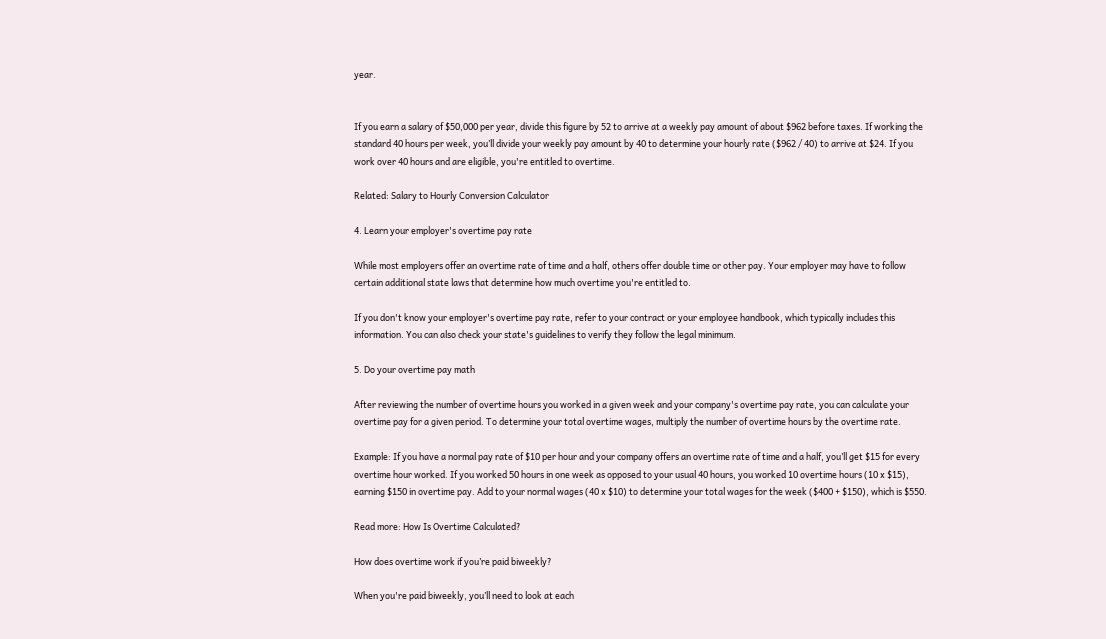year.


If you earn a salary of $50,000 per year, divide this figure by 52 to arrive at a weekly pay amount of about $962 before taxes. If working the standard 40 hours per week, you’ll divide your weekly pay amount by 40 to determine your hourly rate ($962 / 40) to arrive at $24. If you work over 40 hours and are eligible, you're entitled to overtime.

Related: Salary to Hourly Conversion Calculator

4. Learn your employer's overtime pay rate

While most employers offer an overtime rate of time and a half, others offer double time or other pay. Your employer may have to follow certain additional state laws that determine how much overtime you're entitled to.

If you don't know your employer's overtime pay rate, refer to your contract or your employee handbook, which typically includes this information. You can also check your state's guidelines to verify they follow the legal minimum.

5. Do your overtime pay math

After reviewing the number of overtime hours you worked in a given week and your company's overtime pay rate, you can calculate your overtime pay for a given period. To determine your total overtime wages, multiply the number of overtime hours by the overtime rate.

Example: If you have a normal pay rate of $10 per hour and your company offers an overtime rate of time and a half, you’ll get $15 for every overtime hour worked. If you worked 50 hours in one week as opposed to your usual 40 hours, you worked 10 overtime hours (10 x $15), earning $150 in overtime pay. Add to your normal wages (40 x $10) to determine your total wages for the week ($400 + $150), which is $550.

Read more: How Is Overtime Calculated?

How does overtime work if you’re paid biweekly?

When you're paid biweekly, you’ll need to look at each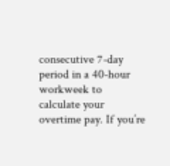consecutive 7-day period in a 40-hour workweek to calculate your overtime pay. If you’re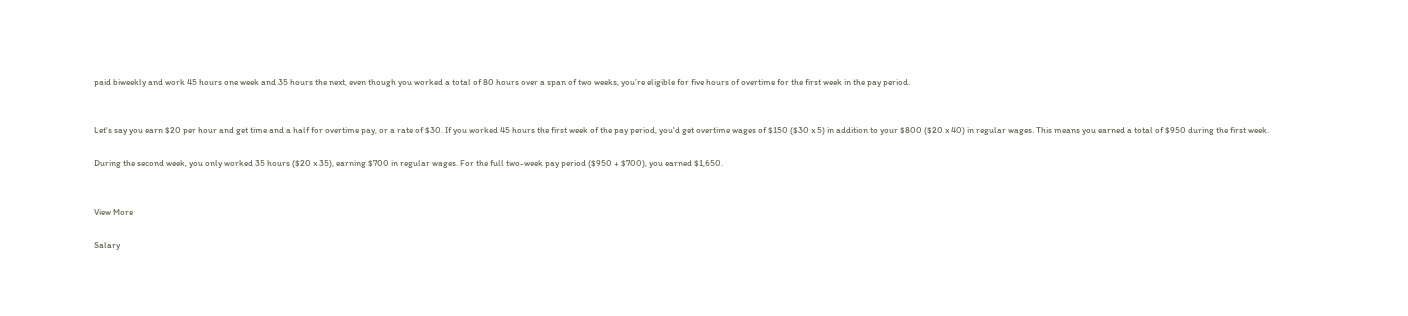paid biweekly and work 45 hours one week and 35 hours the next, even though you worked a total of 80 hours over a span of two weeks, you’re eligible for five hours of overtime for the first week in the pay period.


Let's say you earn $20 per hour and get time and a half for overtime pay, or a rate of $30. If you worked 45 hours the first week of the pay period, you'd get overtime wages of $150 ($30 x 5) in addition to your $800 ($20 x 40) in regular wages. This means you earned a total of $950 during the first week.

During the second week, you only worked 35 hours ($20 x 35), earning $700 in regular wages. For the full two-week pay period ($950 + $700), you earned $1,650.


View More

Salary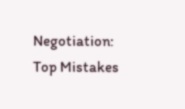Negotiation: Top Mistakes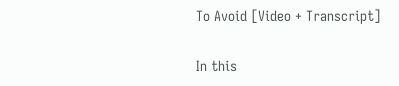To Avoid [Video + Transcript]

In this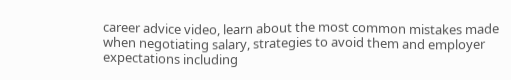career advice video, learn about the most common mistakes made when negotiating salary, strategies to avoid them and employer expectations including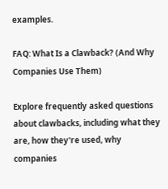examples.

FAQ: What Is a Clawback? (And Why Companies Use Them)

Explore frequently asked questions about clawbacks, including what they are, how they're used, why companies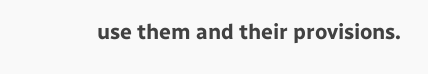use them and their provisions.